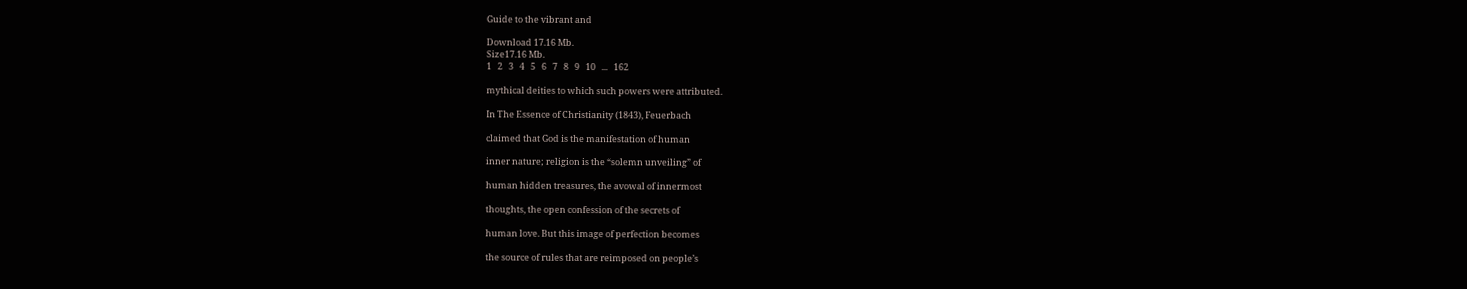Guide to the vibrant and

Download 17.16 Mb.
Size17.16 Mb.
1   2   3   4   5   6   7   8   9   10   ...   162

mythical deities to which such powers were attributed.

In The Essence of Christianity (1843), Feuerbach

claimed that God is the manifestation of human

inner nature; religion is the “solemn unveiling” of

human hidden treasures, the avowal of innermost

thoughts, the open confession of the secrets of

human love. But this image of perfection becomes

the source of rules that are reimposed on people’s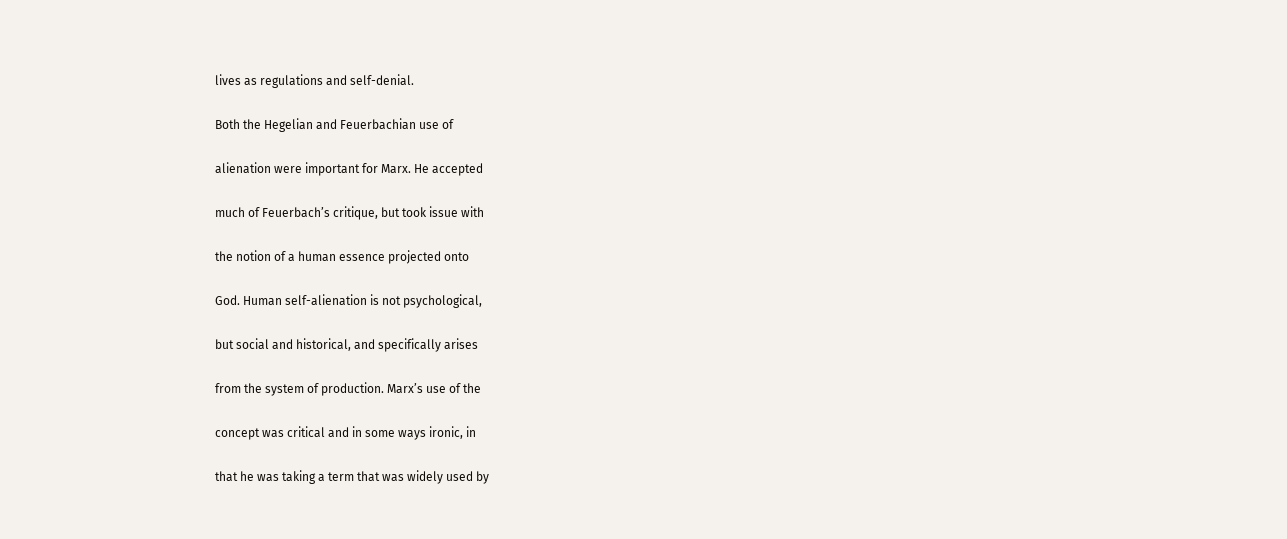lives as regulations and self-denial.

Both the Hegelian and Feuerbachian use of

alienation were important for Marx. He accepted

much of Feuerbach’s critique, but took issue with

the notion of a human essence projected onto

God. Human self-alienation is not psychological,

but social and historical, and specifically arises

from the system of production. Marx’s use of the

concept was critical and in some ways ironic, in

that he was taking a term that was widely used by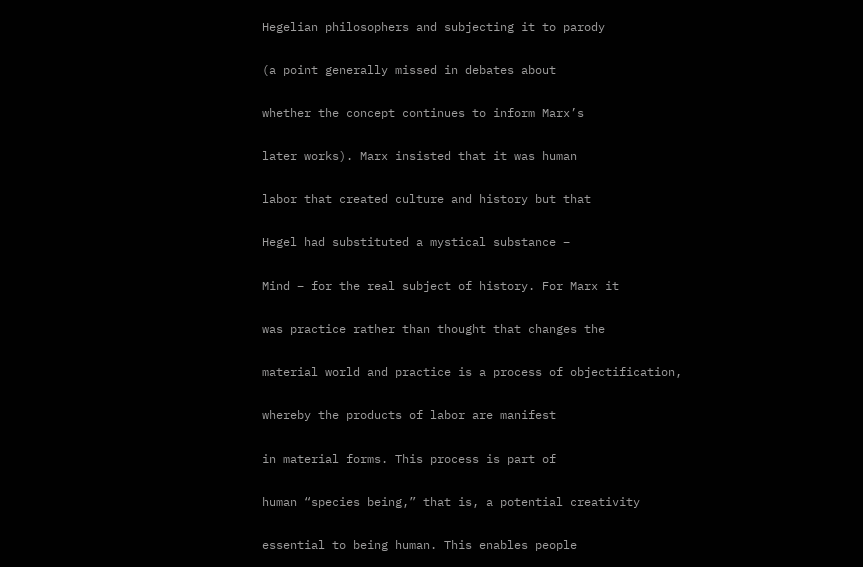Hegelian philosophers and subjecting it to parody

(a point generally missed in debates about

whether the concept continues to inform Marx’s

later works). Marx insisted that it was human

labor that created culture and history but that

Hegel had substituted a mystical substance –

Mind – for the real subject of history. For Marx it

was practice rather than thought that changes the

material world and practice is a process of objectification,

whereby the products of labor are manifest

in material forms. This process is part of

human “species being,” that is, a potential creativity

essential to being human. This enables people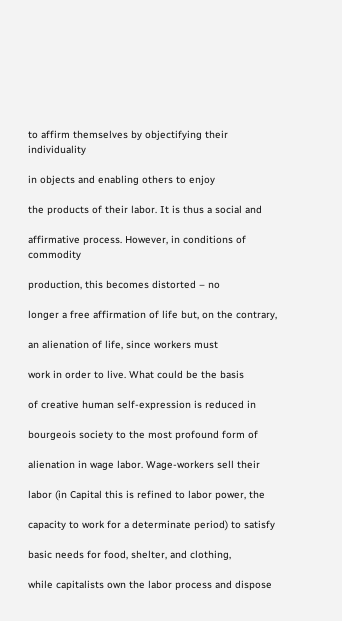to affirm themselves by objectifying their individuality

in objects and enabling others to enjoy

the products of their labor. It is thus a social and

affirmative process. However, in conditions of commodity

production, this becomes distorted – no

longer a free affirmation of life but, on the contrary,

an alienation of life, since workers must

work in order to live. What could be the basis

of creative human self-expression is reduced in

bourgeois society to the most profound form of

alienation in wage labor. Wage-workers sell their

labor (in Capital this is refined to labor power, the

capacity to work for a determinate period) to satisfy

basic needs for food, shelter, and clothing,

while capitalists own the labor process and dispose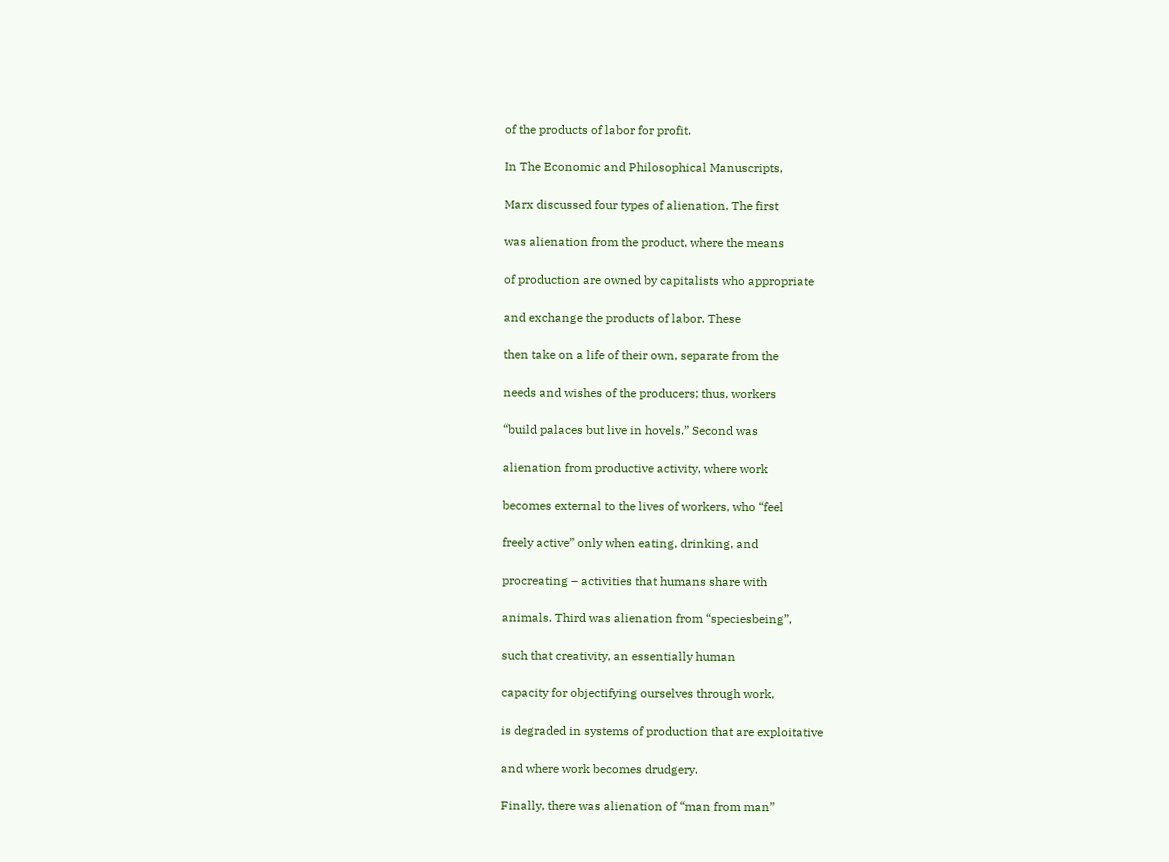of the products of labor for profit.

In The Economic and Philosophical Manuscripts,

Marx discussed four types of alienation. The first

was alienation from the product, where the means

of production are owned by capitalists who appropriate

and exchange the products of labor. These

then take on a life of their own, separate from the

needs and wishes of the producers; thus, workers

“build palaces but live in hovels.” Second was

alienation from productive activity, where work

becomes external to the lives of workers, who “feel

freely active” only when eating, drinking, and

procreating – activities that humans share with

animals. Third was alienation from “speciesbeing”,

such that creativity, an essentially human

capacity for objectifying ourselves through work,

is degraded in systems of production that are exploitative

and where work becomes drudgery.

Finally, there was alienation of “man from man”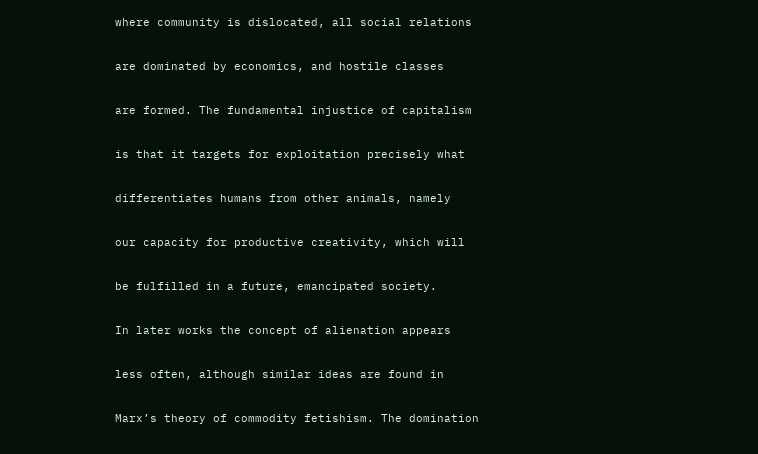where community is dislocated, all social relations

are dominated by economics, and hostile classes

are formed. The fundamental injustice of capitalism

is that it targets for exploitation precisely what

differentiates humans from other animals, namely

our capacity for productive creativity, which will

be fulfilled in a future, emancipated society.

In later works the concept of alienation appears

less often, although similar ideas are found in

Marx’s theory of commodity fetishism. The domination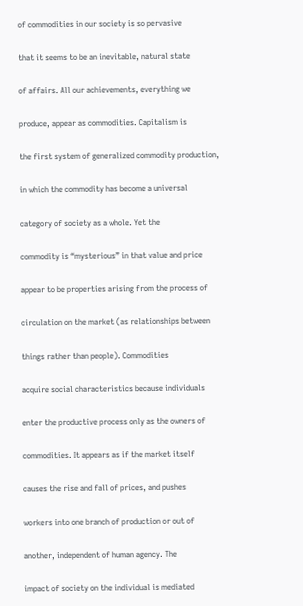of commodities in our society is so pervasive

that it seems to be an inevitable, natural state

of affairs. All our achievements, everything we

produce, appear as commodities. Capitalism is

the first system of generalized commodity production,

in which the commodity has become a universal

category of society as a whole. Yet the

commodity is “mysterious” in that value and price

appear to be properties arising from the process of

circulation on the market (as relationships between

things rather than people). Commodities

acquire social characteristics because individuals

enter the productive process only as the owners of

commodities. It appears as if the market itself

causes the rise and fall of prices, and pushes

workers into one branch of production or out of

another, independent of human agency. The

impact of society on the individual is mediated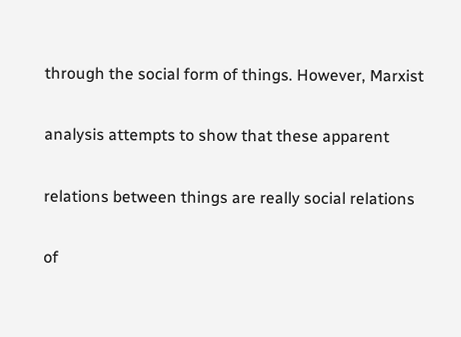through the social form of things. However, Marxist

analysis attempts to show that these apparent

relations between things are really social relations

of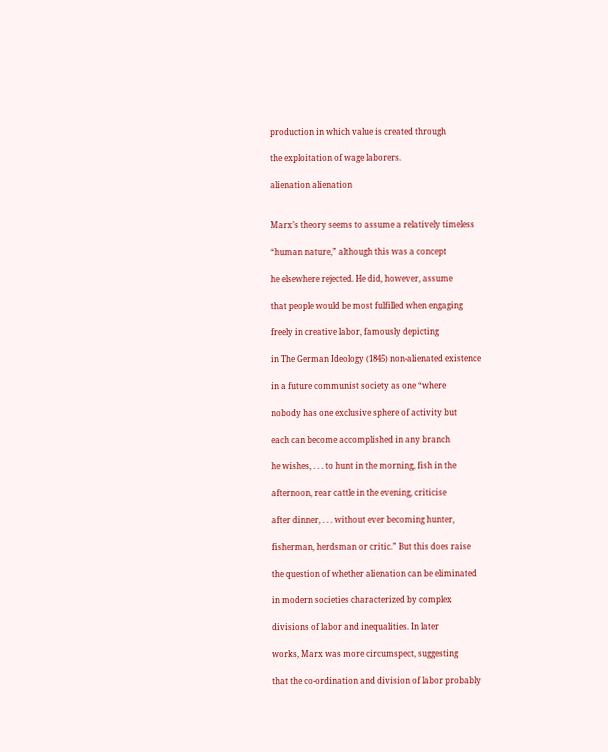production in which value is created through

the exploitation of wage laborers.

alienation alienation


Marx’s theory seems to assume a relatively timeless

“human nature,” although this was a concept

he elsewhere rejected. He did, however, assume

that people would be most fulfilled when engaging

freely in creative labor, famously depicting

in The German Ideology (1845) non-alienated existence

in a future communist society as one “where

nobody has one exclusive sphere of activity but

each can become accomplished in any branch

he wishes, . . . to hunt in the morning, fish in the

afternoon, rear cattle in the evening, criticise

after dinner, . . . without ever becoming hunter,

fisherman, herdsman or critic.” But this does raise

the question of whether alienation can be eliminated

in modern societies characterized by complex

divisions of labor and inequalities. In later

works, Marx was more circumspect, suggesting

that the co-ordination and division of labor probably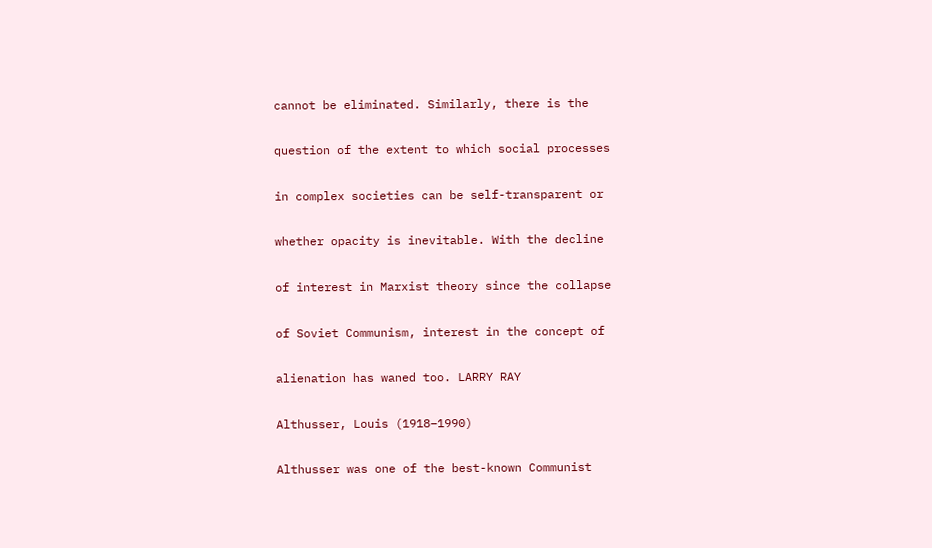cannot be eliminated. Similarly, there is the

question of the extent to which social processes

in complex societies can be self-transparent or

whether opacity is inevitable. With the decline

of interest in Marxist theory since the collapse

of Soviet Communism, interest in the concept of

alienation has waned too. LARRY RAY

Althusser, Louis (1918–1990)

Althusser was one of the best-known Communist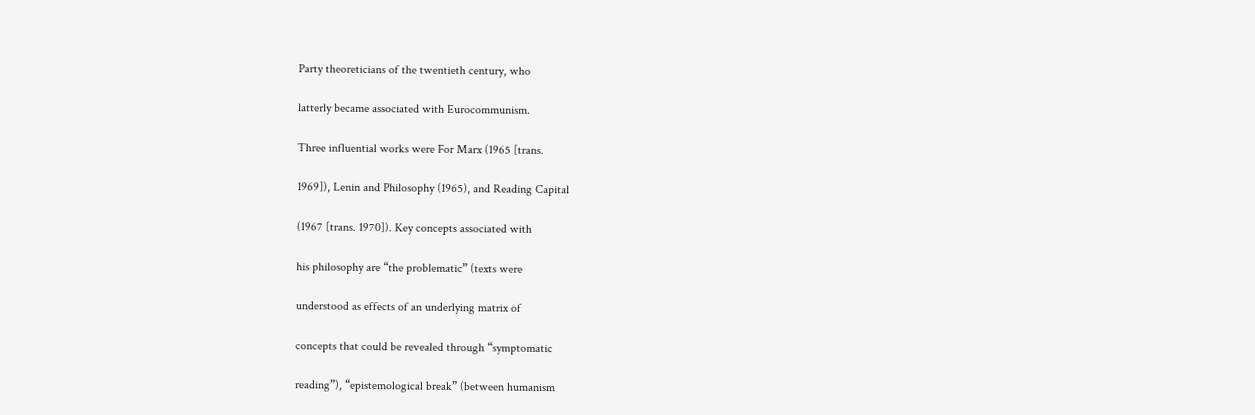Party theoreticians of the twentieth century, who

latterly became associated with Eurocommunism.

Three influential works were For Marx (1965 [trans.

1969]), Lenin and Philosophy (1965), and Reading Capital

(1967 [trans. 1970]). Key concepts associated with

his philosophy are “the problematic” (texts were

understood as effects of an underlying matrix of

concepts that could be revealed through “symptomatic

reading”), “epistemological break” (between humanism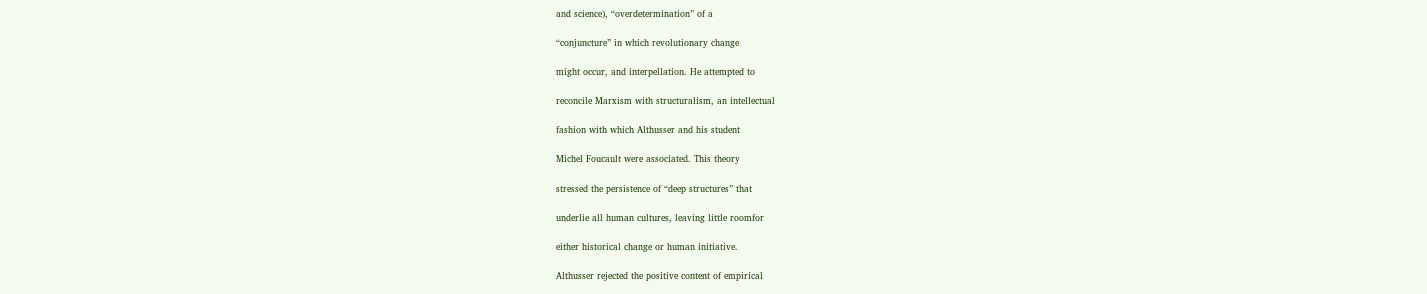and science), “overdetermination” of a

“conjuncture” in which revolutionary change

might occur, and interpellation. He attempted to

reconcile Marxism with structuralism, an intellectual

fashion with which Althusser and his student

Michel Foucault were associated. This theory

stressed the persistence of “deep structures” that

underlie all human cultures, leaving little roomfor

either historical change or human initiative.

Althusser rejected the positive content of empirical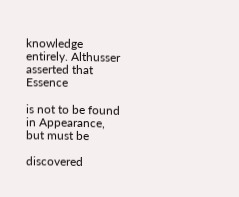knowledge entirely. Althusser asserted that Essence

is not to be found in Appearance, but must be

discovered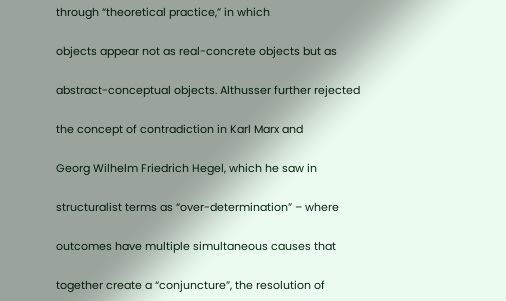through “theoretical practice,” in which

objects appear not as real-concrete objects but as

abstract-conceptual objects. Althusser further rejected

the concept of contradiction in Karl Marx and

Georg Wilhelm Friedrich Hegel, which he saw in

structuralist terms as “over-determination” – where

outcomes have multiple simultaneous causes that

together create a “conjuncture”, the resolution of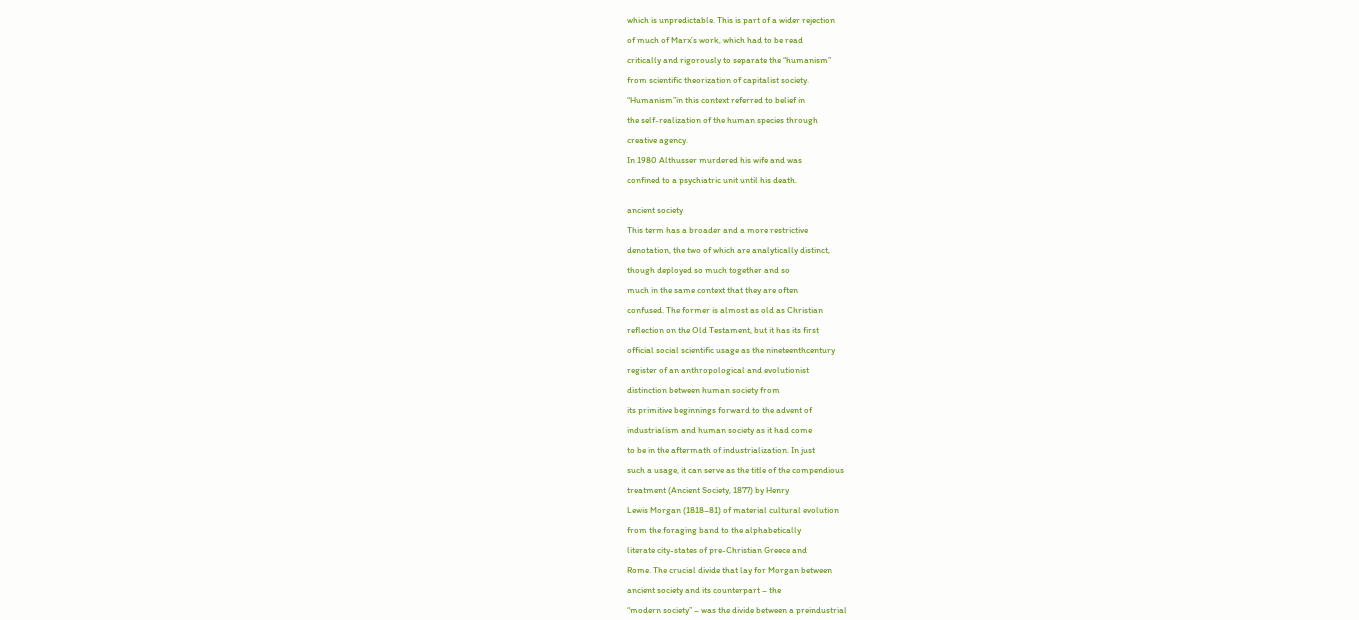which is unpredictable. This is part of a wider rejection

of much of Marx’s work, which had to be read

critically and rigorously to separate the “humanism”

from scientific theorization of capitalist society.

“Humanism”in this context referred to belief in

the self-realization of the human species through

creative agency.

In 1980 Althusser murdered his wife and was

confined to a psychiatric unit until his death.


ancient society

This term has a broader and a more restrictive

denotation, the two of which are analytically distinct,

though deployed so much together and so

much in the same context that they are often

confused. The former is almost as old as Christian

reflection on the Old Testament, but it has its first

official social scientific usage as the nineteenthcentury

register of an anthropological and evolutionist

distinction between human society from

its primitive beginnings forward to the advent of

industrialism and human society as it had come

to be in the aftermath of industrialization. In just

such a usage, it can serve as the title of the compendious

treatment (Ancient Society, 1877) by Henry

Lewis Morgan (1818–81) of material cultural evolution

from the foraging band to the alphabetically

literate city-states of pre-Christian Greece and

Rome. The crucial divide that lay for Morgan between

ancient society and its counterpart – the

“modern society” – was the divide between a preindustrial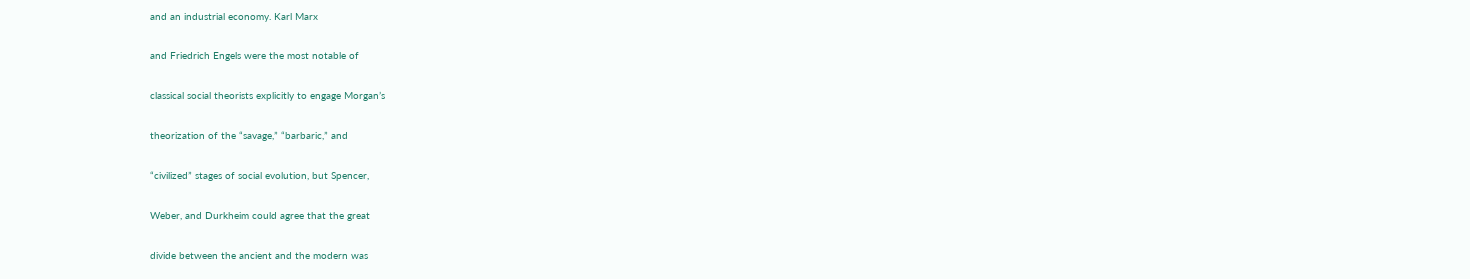and an industrial economy. Karl Marx

and Friedrich Engels were the most notable of

classical social theorists explicitly to engage Morgan’s

theorization of the “savage,” “barbaric,” and

“civilized” stages of social evolution, but Spencer,

Weber, and Durkheim could agree that the great

divide between the ancient and the modern was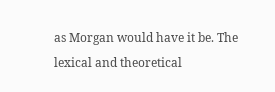as Morgan would have it be. The lexical and theoretical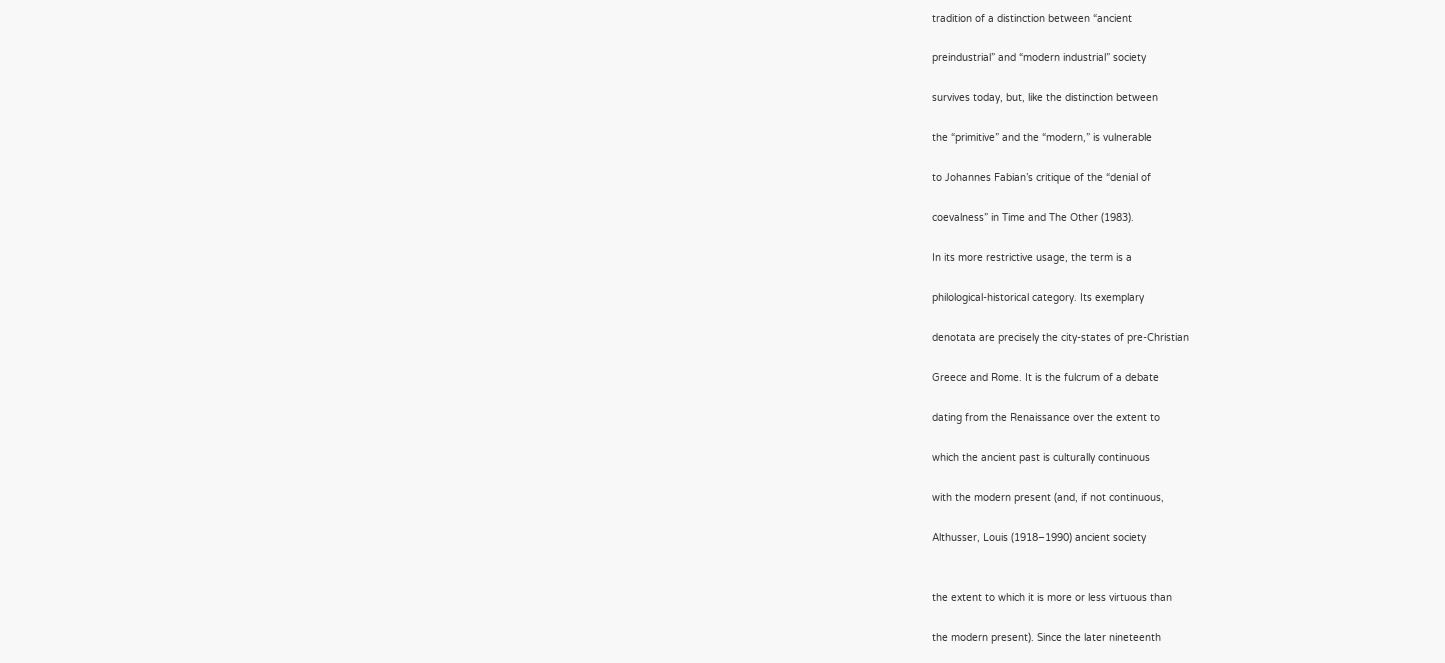tradition of a distinction between “ancient

preindustrial” and “modern industrial” society

survives today, but, like the distinction between

the “primitive” and the “modern,” is vulnerable

to Johannes Fabian’s critique of the “denial of

coevalness” in Time and The Other (1983).

In its more restrictive usage, the term is a

philological-historical category. Its exemplary

denotata are precisely the city-states of pre-Christian

Greece and Rome. It is the fulcrum of a debate

dating from the Renaissance over the extent to

which the ancient past is culturally continuous

with the modern present (and, if not continuous,

Althusser, Louis (1918–1990) ancient society


the extent to which it is more or less virtuous than

the modern present). Since the later nineteenth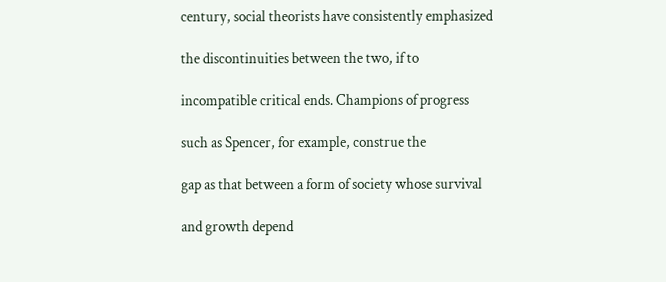century, social theorists have consistently emphasized

the discontinuities between the two, if to

incompatible critical ends. Champions of progress

such as Spencer, for example, construe the

gap as that between a form of society whose survival

and growth depend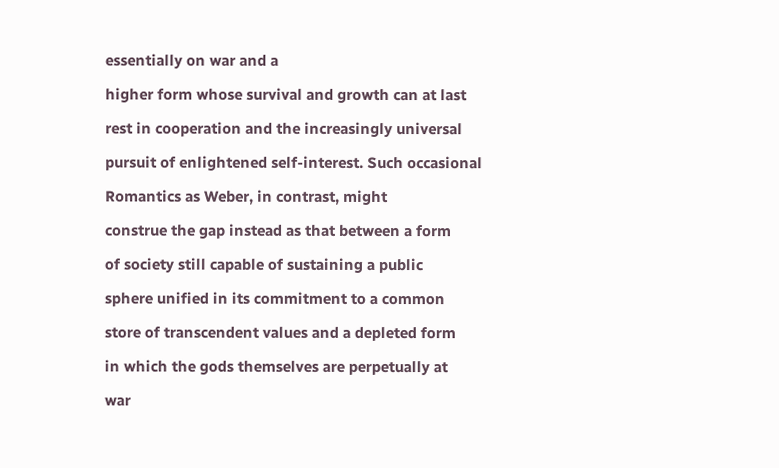essentially on war and a

higher form whose survival and growth can at last

rest in cooperation and the increasingly universal

pursuit of enlightened self-interest. Such occasional

Romantics as Weber, in contrast, might

construe the gap instead as that between a form

of society still capable of sustaining a public

sphere unified in its commitment to a common

store of transcendent values and a depleted form

in which the gods themselves are perpetually at

war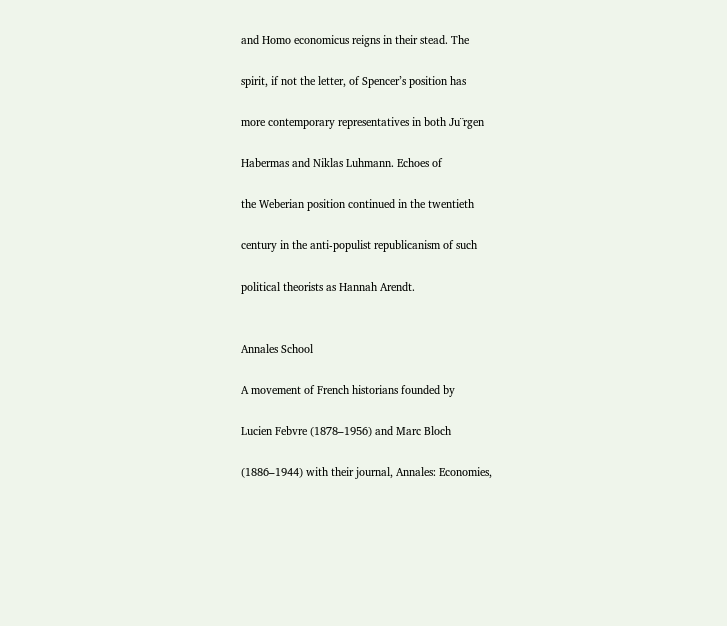and Homo economicus reigns in their stead. The

spirit, if not the letter, of Spencer’s position has

more contemporary representatives in both Ju¨rgen

Habermas and Niklas Luhmann. Echoes of

the Weberian position continued in the twentieth

century in the anti-populist republicanism of such

political theorists as Hannah Arendt.


Annales School

A movement of French historians founded by

Lucien Febvre (1878–1956) and Marc Bloch

(1886–1944) with their journal, Annales: Economies,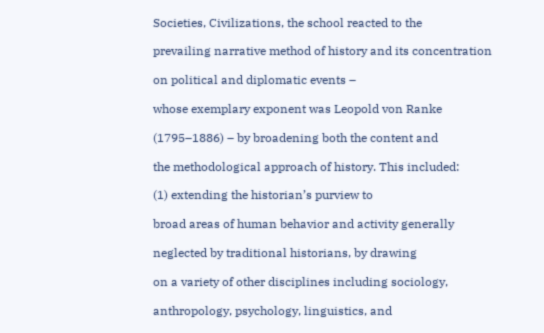Societies, Civilizations, the school reacted to the

prevailing narrative method of history and its concentration

on political and diplomatic events –

whose exemplary exponent was Leopold von Ranke

(1795–1886) – by broadening both the content and

the methodological approach of history. This included:

(1) extending the historian’s purview to

broad areas of human behavior and activity generally

neglected by traditional historians, by drawing

on a variety of other disciplines including sociology,

anthropology, psychology, linguistics, and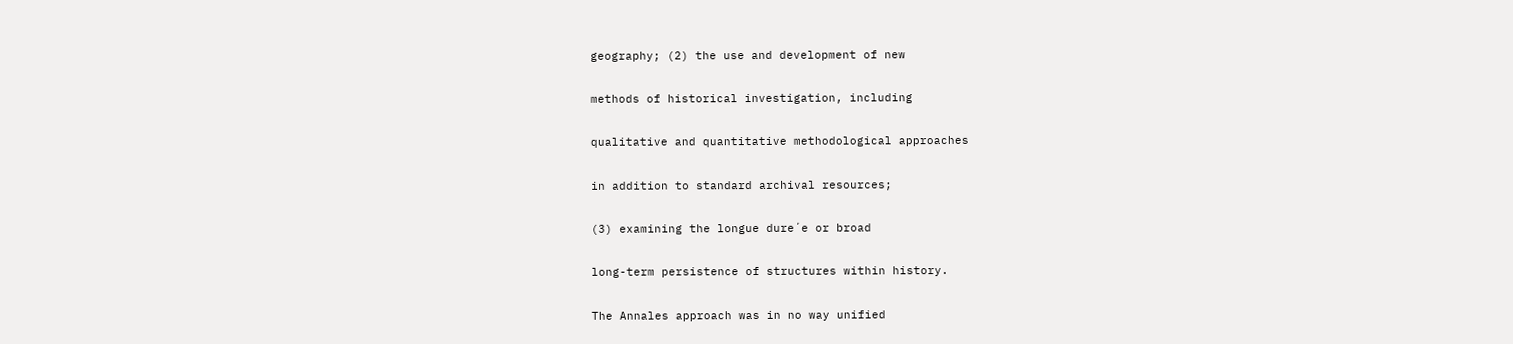geography; (2) the use and development of new

methods of historical investigation, including

qualitative and quantitative methodological approaches

in addition to standard archival resources;

(3) examining the longue dure´e or broad

long-term persistence of structures within history.

The Annales approach was in no way unified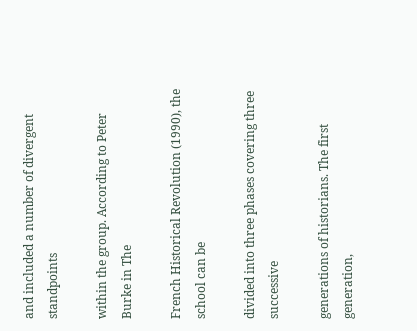and included a number of divergent standpoints

within the group. According to Peter Burke in The

French Historical Revolution (1990), the school can be

divided into three phases covering three successive

generations of historians. The first generation,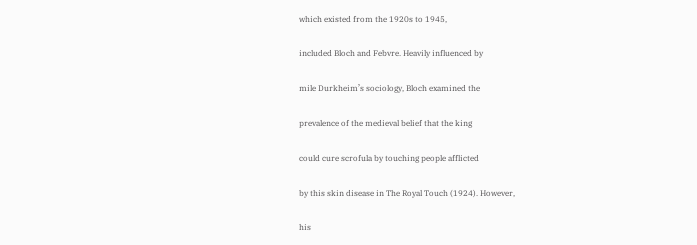which existed from the 1920s to 1945,

included Bloch and Febvre. Heavily influenced by

mile Durkheim’s sociology, Bloch examined the

prevalence of the medieval belief that the king

could cure scrofula by touching people afflicted

by this skin disease in The Royal Touch (1924). However,

his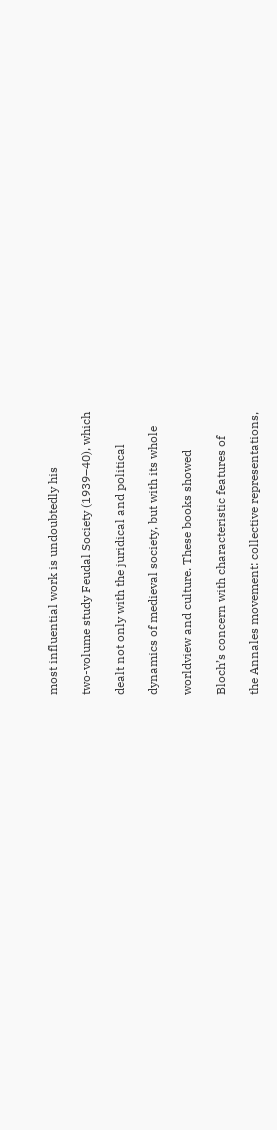most influential work is undoubtedly his

two-volume study Feudal Society (1939–40), which

dealt not only with the juridical and political

dynamics of medieval society, but with its whole

worldview and culture. These books showed

Bloch’s concern with characteristic features of

the Annales movement: collective representations,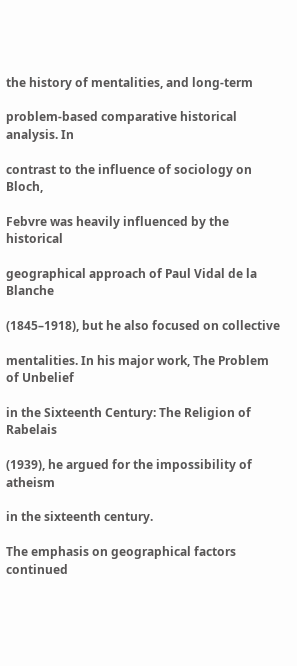the history of mentalities, and long-term

problem-based comparative historical analysis. In

contrast to the influence of sociology on Bloch,

Febvre was heavily influenced by the historical

geographical approach of Paul Vidal de la Blanche

(1845–1918), but he also focused on collective

mentalities. In his major work, The Problem of Unbelief

in the Sixteenth Century: The Religion of Rabelais

(1939), he argued for the impossibility of atheism

in the sixteenth century.

The emphasis on geographical factors continued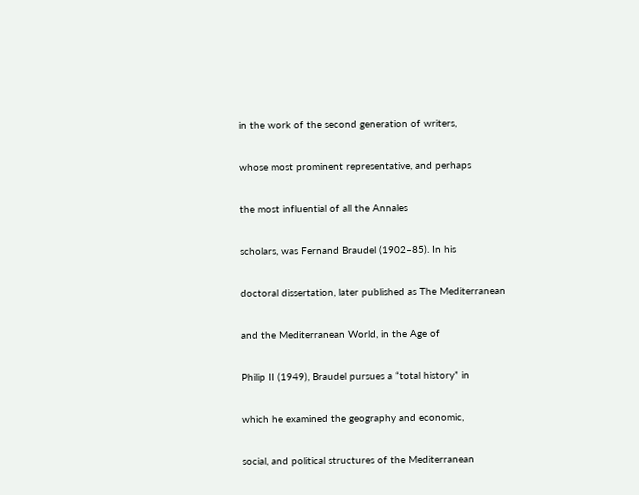in the work of the second generation of writers,

whose most prominent representative, and perhaps

the most influential of all the Annales

scholars, was Fernand Braudel (1902–85). In his

doctoral dissertation, later published as The Mediterranean

and the Mediterranean World, in the Age of

Philip II (1949), Braudel pursues a “total history” in

which he examined the geography and economic,

social, and political structures of the Mediterranean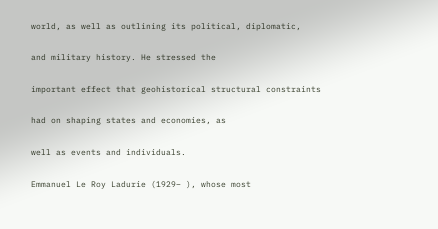world, as well as outlining its political, diplomatic,

and military history. He stressed the

important effect that geohistorical structural constraints

had on shaping states and economies, as

well as events and individuals.

Emmanuel Le Roy Ladurie (1929– ), whose most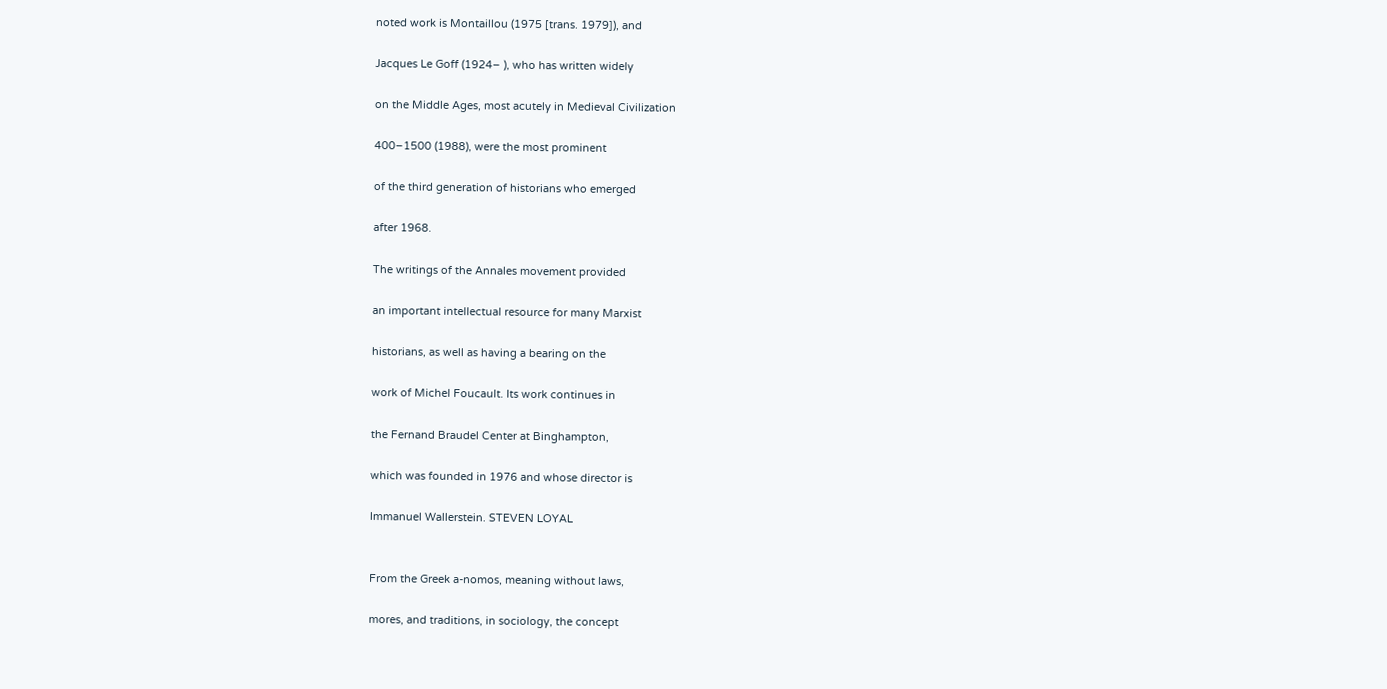noted work is Montaillou (1975 [trans. 1979]), and

Jacques Le Goff (1924– ), who has written widely

on the Middle Ages, most acutely in Medieval Civilization

400–1500 (1988), were the most prominent

of the third generation of historians who emerged

after 1968.

The writings of the Annales movement provided

an important intellectual resource for many Marxist

historians, as well as having a bearing on the

work of Michel Foucault. Its work continues in

the Fernand Braudel Center at Binghampton,

which was founded in 1976 and whose director is

Immanuel Wallerstein. STEVEN LOYAL


From the Greek a-nomos, meaning without laws,

mores, and traditions, in sociology, the concept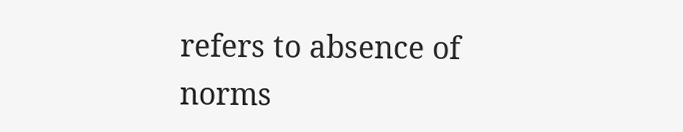refers to absence of norms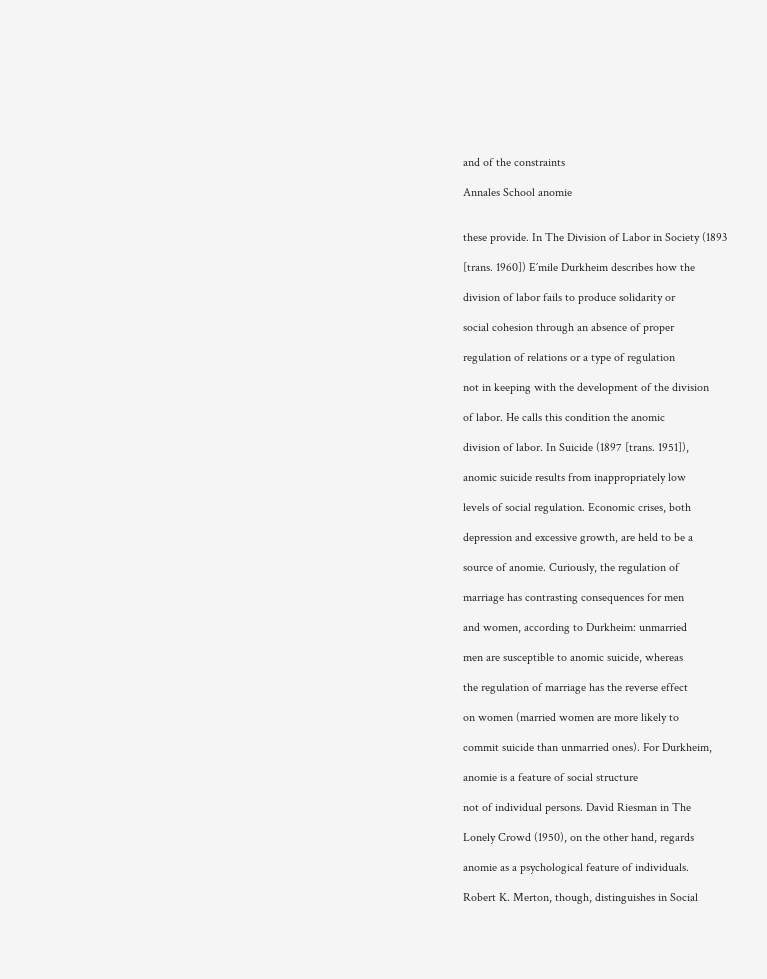and of the constraints

Annales School anomie


these provide. In The Division of Labor in Society (1893

[trans. 1960]) E´mile Durkheim describes how the

division of labor fails to produce solidarity or

social cohesion through an absence of proper

regulation of relations or a type of regulation

not in keeping with the development of the division

of labor. He calls this condition the anomic

division of labor. In Suicide (1897 [trans. 1951]),

anomic suicide results from inappropriately low

levels of social regulation. Economic crises, both

depression and excessive growth, are held to be a

source of anomie. Curiously, the regulation of

marriage has contrasting consequences for men

and women, according to Durkheim: unmarried

men are susceptible to anomic suicide, whereas

the regulation of marriage has the reverse effect

on women (married women are more likely to

commit suicide than unmarried ones). For Durkheim,

anomie is a feature of social structure

not of individual persons. David Riesman in The

Lonely Crowd (1950), on the other hand, regards

anomie as a psychological feature of individuals.

Robert K. Merton, though, distinguishes in Social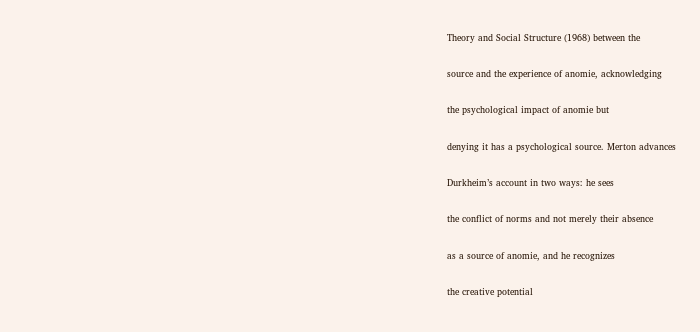Theory and Social Structure (1968) between the

source and the experience of anomie, acknowledging

the psychological impact of anomie but

denying it has a psychological source. Merton advances

Durkheim’s account in two ways: he sees

the conflict of norms and not merely their absence

as a source of anomie, and he recognizes

the creative potential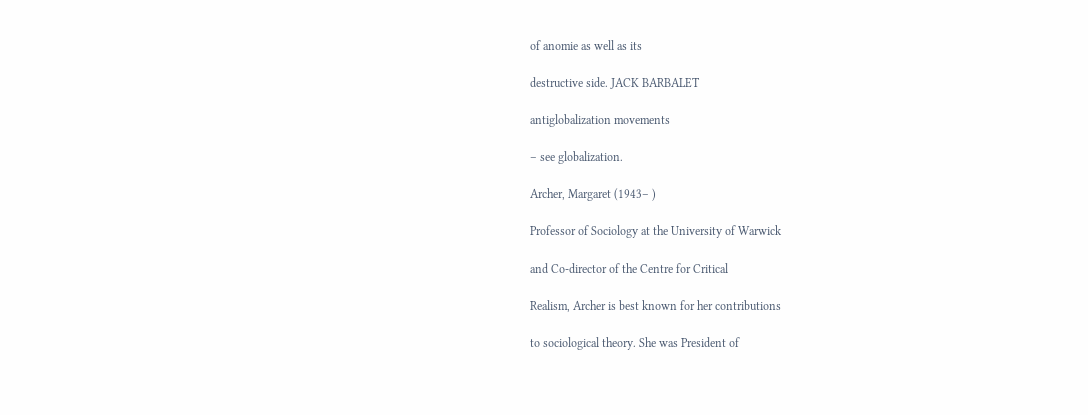of anomie as well as its

destructive side. JACK BARBALET

antiglobalization movements

– see globalization.

Archer, Margaret (1943– )

Professor of Sociology at the University of Warwick

and Co-director of the Centre for Critical

Realism, Archer is best known for her contributions

to sociological theory. She was President of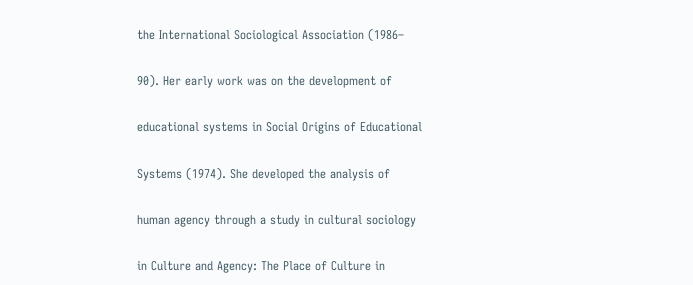the International Sociological Association (1986–

90). Her early work was on the development of

educational systems in Social Origins of Educational

Systems (1974). She developed the analysis of

human agency through a study in cultural sociology

in Culture and Agency: The Place of Culture in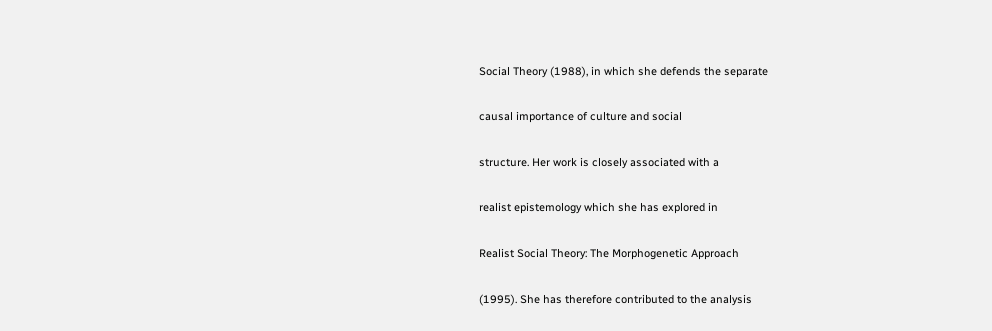Social Theory (1988), in which she defends the separate

causal importance of culture and social

structure. Her work is closely associated with a

realist epistemology which she has explored in

Realist Social Theory: The Morphogenetic Approach

(1995). She has therefore contributed to the analysis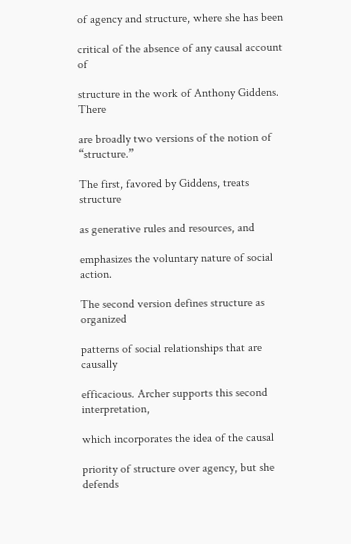of agency and structure, where she has been

critical of the absence of any causal account of

structure in the work of Anthony Giddens. There

are broadly two versions of the notion of “structure.”

The first, favored by Giddens, treats structure

as generative rules and resources, and

emphasizes the voluntary nature of social action.

The second version defines structure as organized

patterns of social relationships that are causally

efficacious. Archer supports this second interpretation,

which incorporates the idea of the causal

priority of structure over agency, but she defends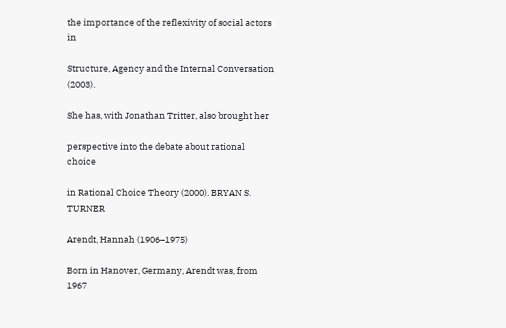the importance of the reflexivity of social actors in

Structure, Agency and the Internal Conversation (2003).

She has, with Jonathan Tritter, also brought her

perspective into the debate about rational choice

in Rational Choice Theory (2000). BRYAN S. TURNER

Arendt, Hannah (1906–1975)

Born in Hanover, Germany, Arendt was, from 1967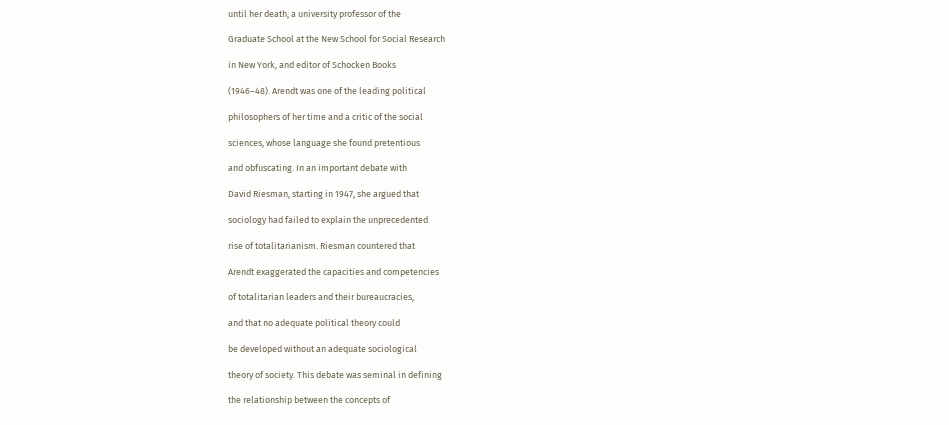until her death, a university professor of the

Graduate School at the New School for Social Research

in New York, and editor of Schocken Books

(1946–48). Arendt was one of the leading political

philosophers of her time and a critic of the social

sciences, whose language she found pretentious

and obfuscating. In an important debate with

David Riesman, starting in 1947, she argued that

sociology had failed to explain the unprecedented

rise of totalitarianism. Riesman countered that

Arendt exaggerated the capacities and competencies

of totalitarian leaders and their bureaucracies,

and that no adequate political theory could

be developed without an adequate sociological

theory of society. This debate was seminal in defining

the relationship between the concepts of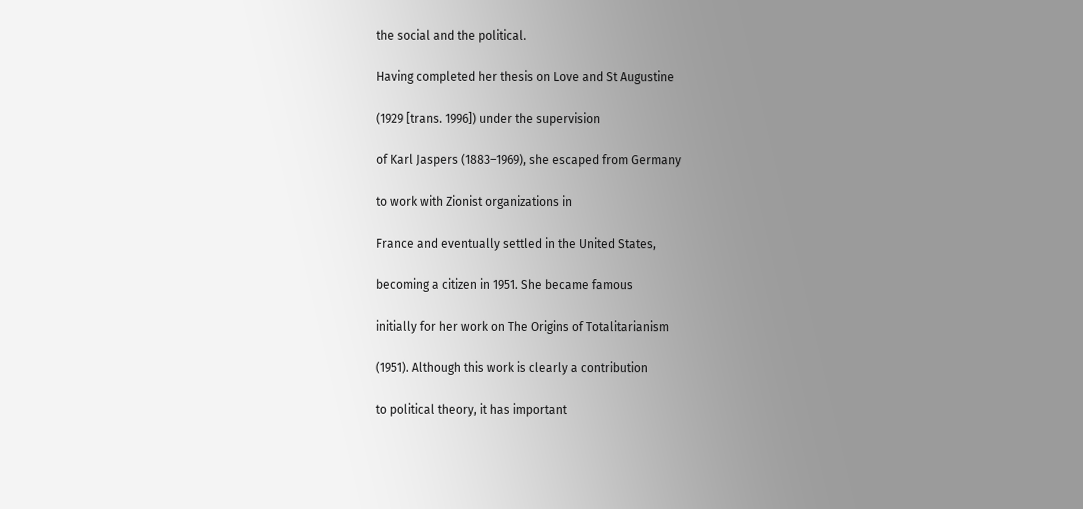the social and the political.

Having completed her thesis on Love and St Augustine

(1929 [trans. 1996]) under the supervision

of Karl Jaspers (1883–1969), she escaped from Germany

to work with Zionist organizations in

France and eventually settled in the United States,

becoming a citizen in 1951. She became famous

initially for her work on The Origins of Totalitarianism

(1951). Although this work is clearly a contribution

to political theory, it has important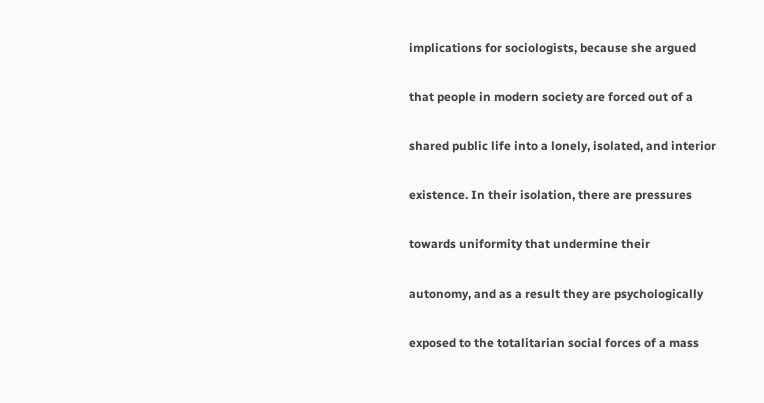implications for sociologists, because she argued

that people in modern society are forced out of a

shared public life into a lonely, isolated, and interior

existence. In their isolation, there are pressures

towards uniformity that undermine their

autonomy, and as a result they are psychologically

exposed to the totalitarian social forces of a mass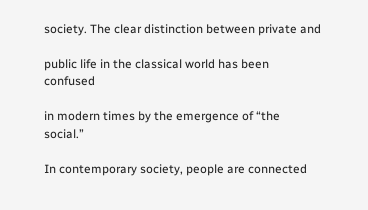society. The clear distinction between private and

public life in the classical world has been confused

in modern times by the emergence of “the social.”

In contemporary society, people are connected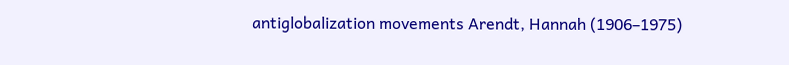antiglobalization movements Arendt, Hannah (1906–1975)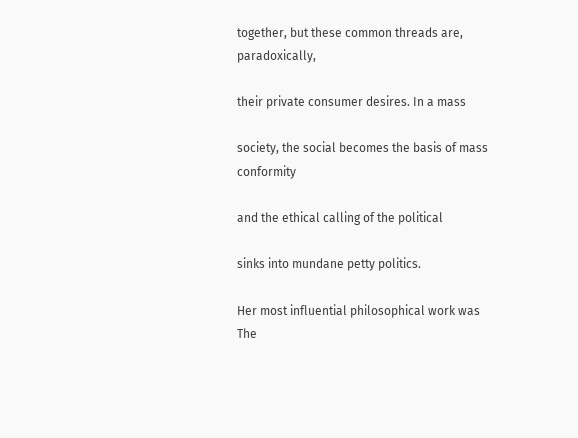together, but these common threads are, paradoxically,

their private consumer desires. In a mass

society, the social becomes the basis of mass conformity

and the ethical calling of the political

sinks into mundane petty politics.

Her most influential philosophical work was The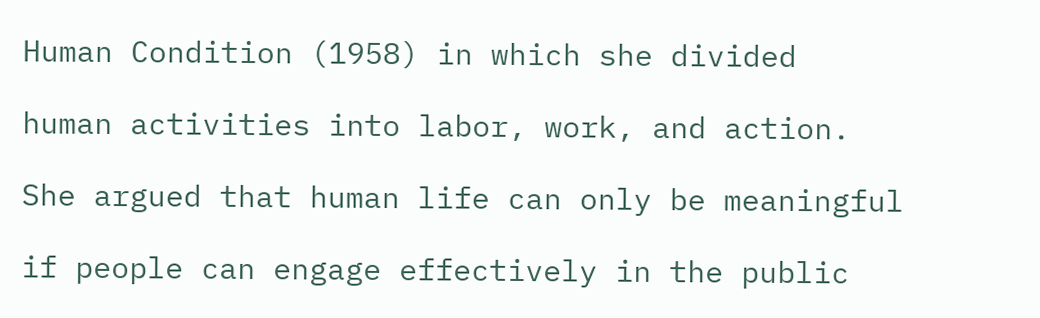Human Condition (1958) in which she divided

human activities into labor, work, and action.

She argued that human life can only be meaningful

if people can engage effectively in the public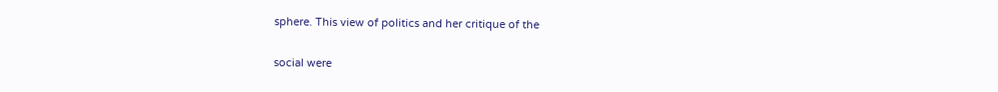sphere. This view of politics and her critique of the

social were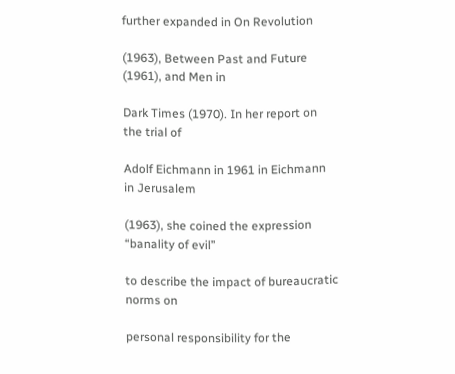further expanded in On Revolution

(1963), Between Past and Future (1961), and Men in

Dark Times (1970). In her report on the trial of

Adolf Eichmann in 1961 in Eichmann in Jerusalem

(1963), she coined the expression “banality of evil”

to describe the impact of bureaucratic norms on

personal responsibility for the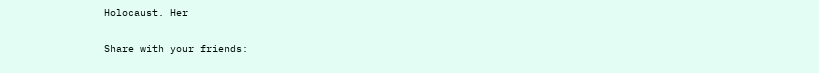Holocaust. Her

Share with your friends: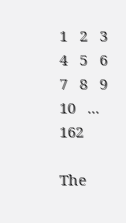1   2   3   4   5   6   7   8   9   10   ...   162

The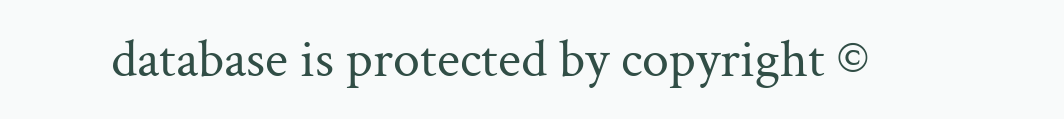database is protected by copyright ©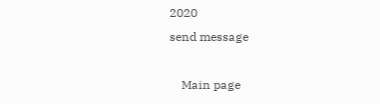2020
send message

    Main page